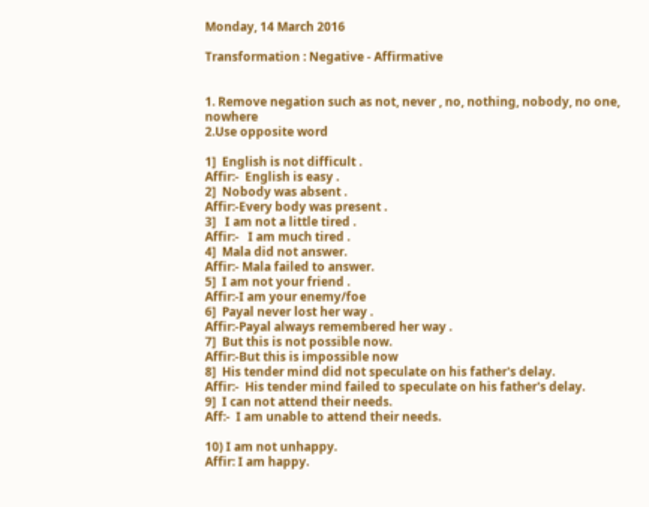Monday, 14 March 2016

Transformation : Negative - Affirmative


1. Remove negation such as not, never , no, nothing, nobody, no one, nowhere
2.Use opposite word

1]  English is not difficult .
Affir:-  English is easy .
2]  Nobody was absent .
Affir:-Every body was present .
3]   I am not a little tired .
Affir:-   I am much tired .
4]  Mala did not answer.
Affir:- Mala failed to answer.
5]  I am not your friend .
Affir:-I am your enemy/foe
6]  Payal never lost her way .
Affir:-Payal always remembered her way .
7]  But this is not possible now.
Affir:-But this is impossible now
8]  His tender mind did not speculate on his father's delay.
Affir:-  His tender mind failed to speculate on his father's delay.
9]  I can not attend their needs.
Aff:-  I am unable to attend their needs.

10) I am not unhappy.
Affir: I am happy.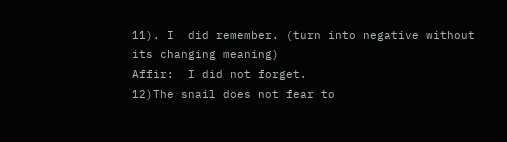11). I  did remember. (turn into negative without its changing meaning)
Affir:  I did not forget.
12)The snail does not fear to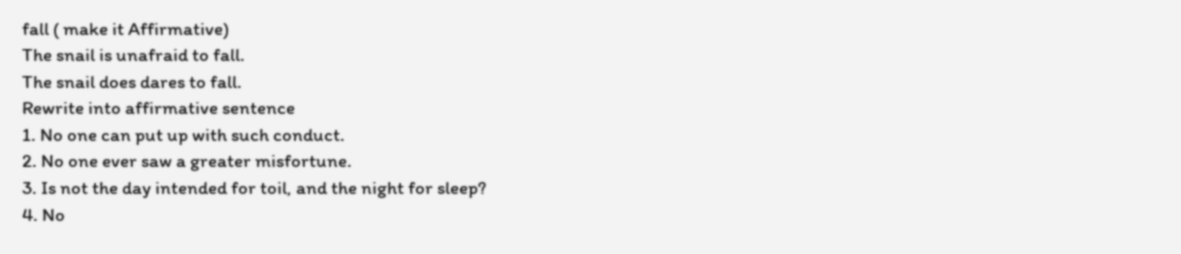fall ( make it Affirmative)
The snail is unafraid to fall.
The snail does dares to fall.
Rewrite into affirmative sentence
1. No one can put up with such conduct.
2. No one ever saw a greater misfortune.
3. Is not the day intended for toil, and the night for sleep?
4. No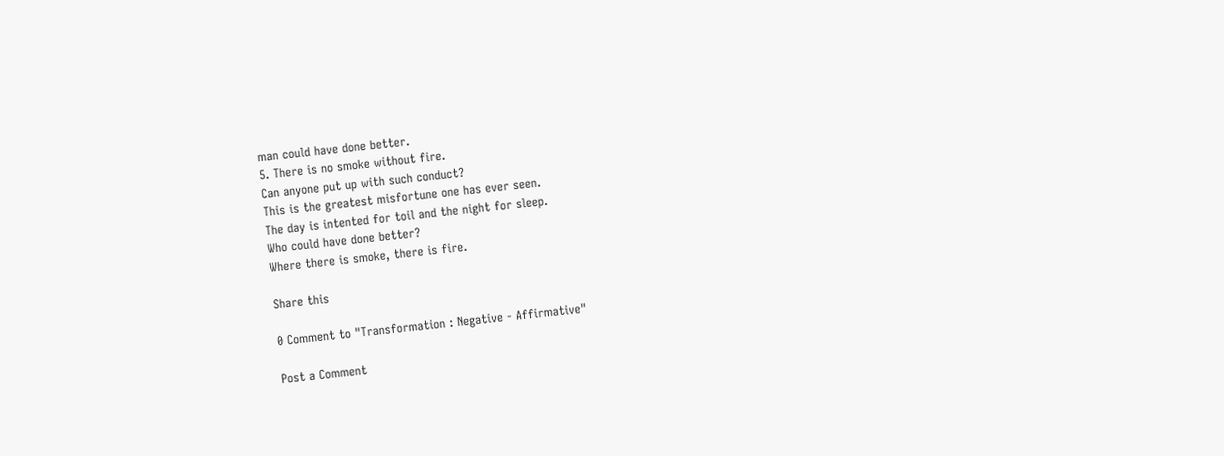man could have done better.
5. There is no smoke without fire.
Can anyone put up with such conduct?
This is the greatest misfortune one has ever seen.
The day is intented for toil and the night for sleep.
Who could have done better?
Where there is smoke, there is fire.

Share this

0 Comment to "Transformation : Negative - Affirmative"

Post a Comment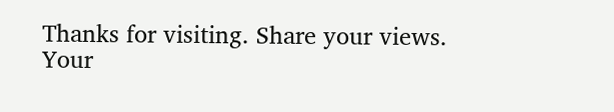Thanks for visiting. Share your views. Your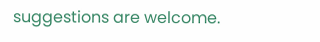suggestions are welcome.